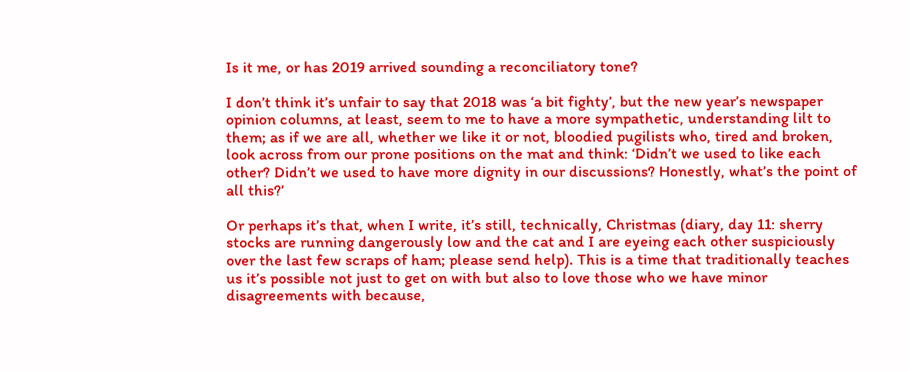Is it me, or has 2019 arrived sounding a reconciliatory tone?

I don’t think it’s unfair to say that 2018 was ‘a bit fighty’, but the new year’s newspaper opinion columns, at least, seem to me to have a more sympathetic, understanding lilt to them; as if we are all, whether we like it or not, bloodied pugilists who, tired and broken, look across from our prone positions on the mat and think: ‘Didn’t we used to like each other? Didn’t we used to have more dignity in our discussions? Honestly, what’s the point of all this?’

Or perhaps it’s that, when I write, it’s still, technically, Christmas (diary, day 11: sherry stocks are running dangerously low and the cat and I are eyeing each other suspiciously over the last few scraps of ham; please send help). This is a time that traditionally teaches us it’s possible not just to get on with but also to love those who we have minor disagreements with because,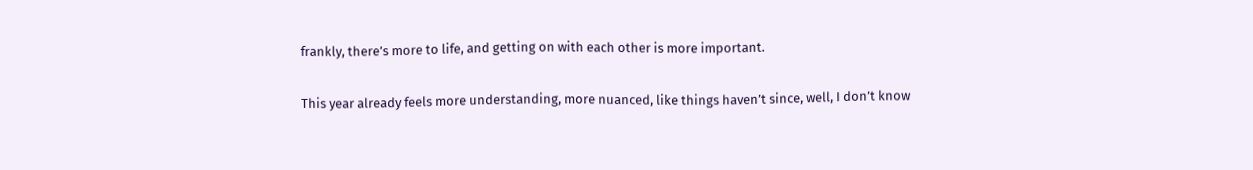frankly, there’s more to life, and getting on with each other is more important.

This year already feels more understanding, more nuanced, like things haven’t since, well, I don’t know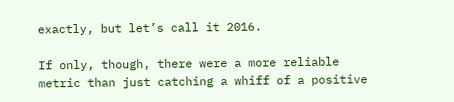exactly, but let’s call it 2016.

If only, though, there were a more reliable metric than just catching a whiff of a positive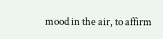mood in the air, to affirm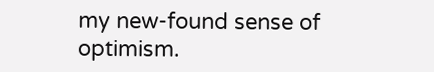my new-found sense of optimism.